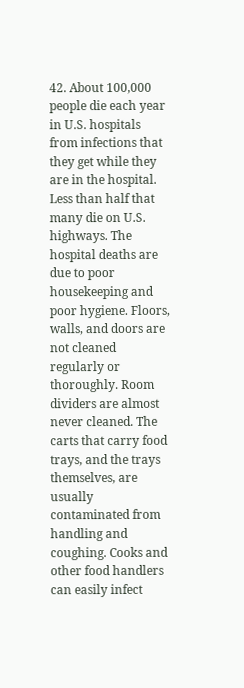42. About 100,000 people die each year in U.S. hospitals from infections that they get while they are in the hospital. Less than half that many die on U.S. highways. The hospital deaths are due to poor housekeeping and poor hygiene. Floors, walls, and doors are not cleaned regularly or thoroughly. Room dividers are almost never cleaned. The carts that carry food trays, and the trays themselves, are usually contaminated from handling and coughing. Cooks and other food handlers can easily infect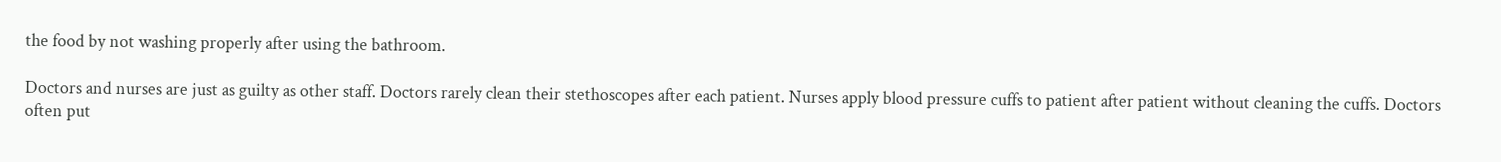the food by not washing properly after using the bathroom.

Doctors and nurses are just as guilty as other staff. Doctors rarely clean their stethoscopes after each patient. Nurses apply blood pressure cuffs to patient after patient without cleaning the cuffs. Doctors often put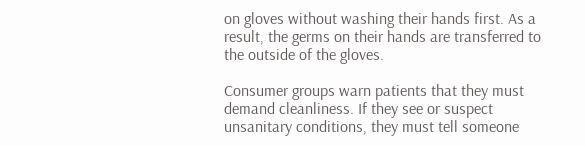on gloves without washing their hands first. As a result, the germs on their hands are transferred to the outside of the gloves.

Consumer groups warn patients that they must demand cleanliness. If they see or suspect unsanitary conditions, they must tell someone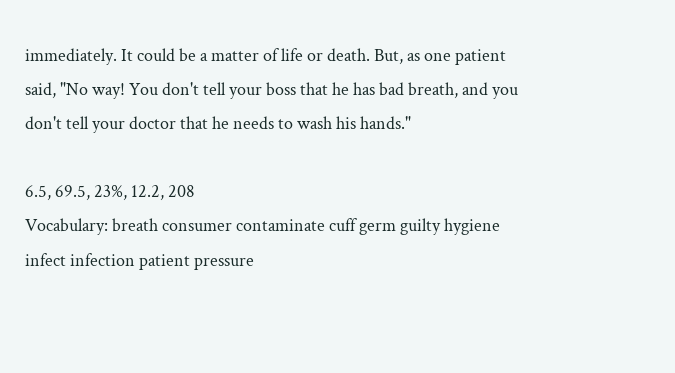immediately. It could be a matter of life or death. But, as one patient said, "No way! You don't tell your boss that he has bad breath, and you don't tell your doctor that he needs to wash his hands."

6.5, 69.5, 23%, 12.2, 208
Vocabulary: breath consumer contaminate cuff germ guilty hygiene infect infection patient pressure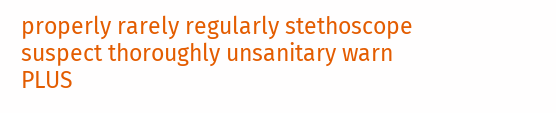properly rarely regularly stethoscope suspect thoroughly unsanitary warn PLUS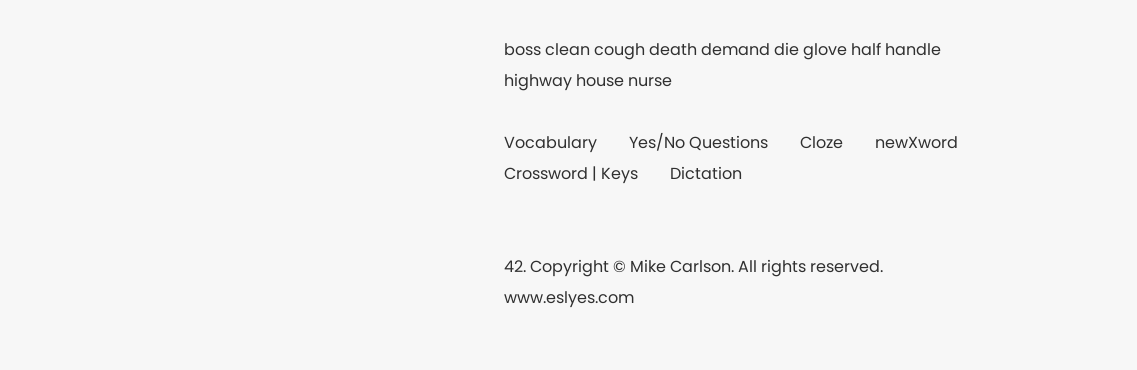boss clean cough death demand die glove half handle highway house nurse

Vocabulary        Yes/No Questions        Cloze        newXword        Crossword | Keys        Dictation


42. Copyright © Mike Carlson. All rights reserved. www.eslyes.com